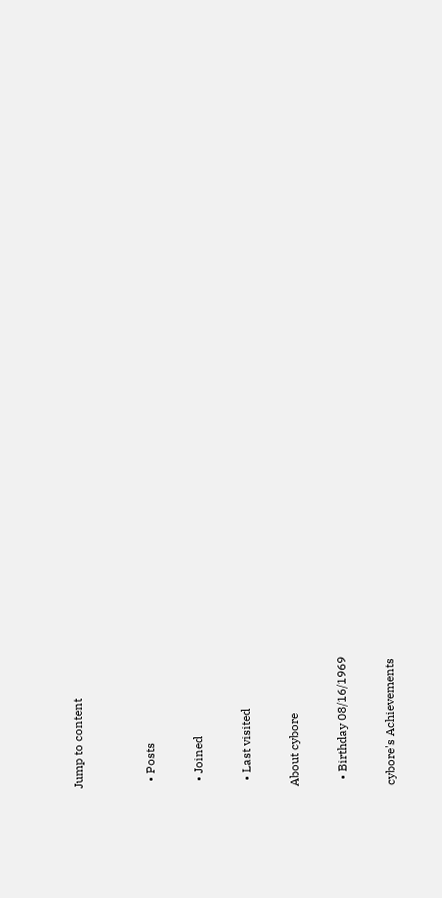Jump to content


  • Posts

  • Joined

  • Last visited

About cybore

  • Birthday 08/16/1969

cybore's Achievements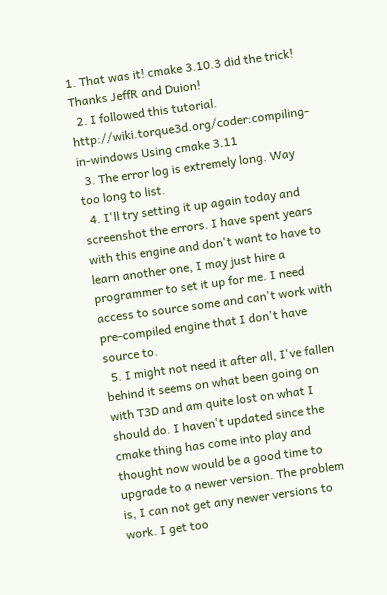1. That was it! cmake 3.10.3 did the trick! Thanks JeffR and Duion!
  2. I followed this tutorial. http://wiki.torque3d.org/coder:compiling-in-windows Using cmake 3.11
  3. The error log is extremely long. Way too long to list.
  4. I'll try setting it up again today and screenshot the errors. I have spent years with this engine and don't want to have to learn another one, I may just hire a programmer to set it up for me. I need access to source some and can't work with pre-compiled engine that I don't have source to.
  5. I might not need it after all, I've fallen behind it seems on what been going on with T3D and am quite lost on what I should do. I haven't updated since the cmake thing has come into play and thought now would be a good time to upgrade to a newer version. The problem is, I can not get any newer versions to work. I get too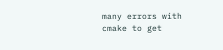many errors with cmake to get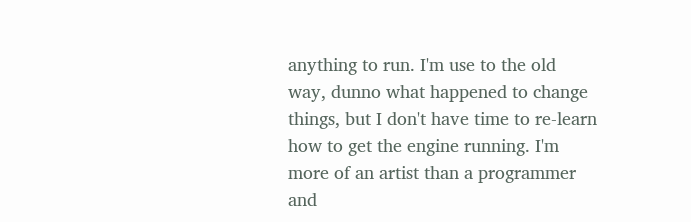anything to run. I'm use to the old way, dunno what happened to change things, but I don't have time to re-learn how to get the engine running. I'm more of an artist than a programmer and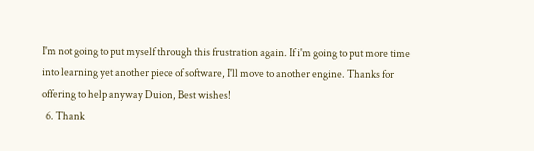I'm not going to put myself through this frustration again. If i'm going to put more time into learning yet another piece of software, I'll move to another engine. Thanks for offering to help anyway Duion, Best wishes!
  6. Thank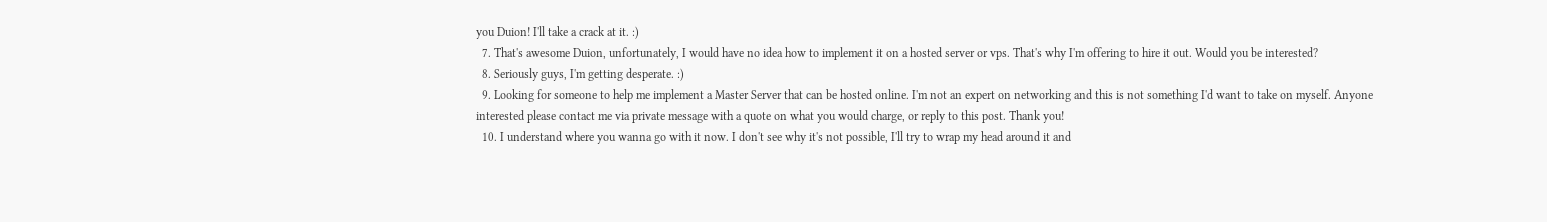you Duion! I'll take a crack at it. :)
  7. That's awesome Duion, unfortunately, I would have no idea how to implement it on a hosted server or vps. That's why I'm offering to hire it out. Would you be interested?
  8. Seriously guys, I'm getting desperate. :)
  9. Looking for someone to help me implement a Master Server that can be hosted online. I'm not an expert on networking and this is not something I'd want to take on myself. Anyone interested please contact me via private message with a quote on what you would charge, or reply to this post. Thank you!
  10. I understand where you wanna go with it now. I don't see why it's not possible, I'll try to wrap my head around it and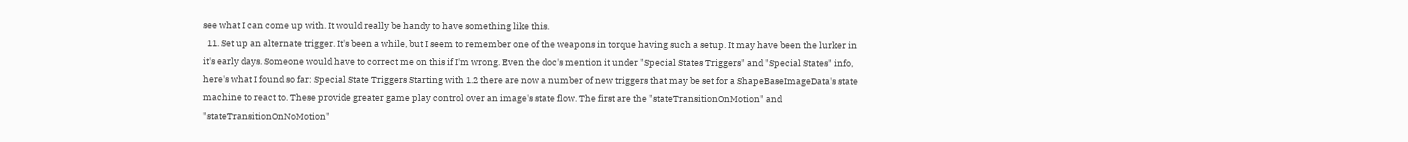see what I can come up with. It would really be handy to have something like this.
  11. Set up an alternate trigger. It's been a while, but I seem to remember one of the weapons in torque having such a setup. It may have been the lurker in it's early days. Someone would have to correct me on this if I'm wrong. Even the doc's mention it under "Special States Triggers" and "Special States" info, here's what I found so far: Special State Triggers Starting with 1.2 there are now a number of new triggers that may be set for a ShapeBaseImageData's state machine to react to. These provide greater game play control over an image's state flow. The first are the "stateTransitionOnMotion" and "stateTransitionOnNoMotion"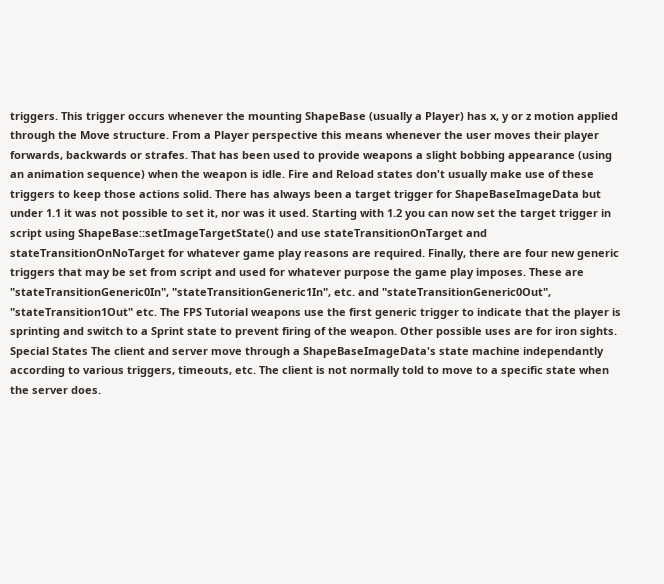triggers. This trigger occurs whenever the mounting ShapeBase (usually a Player) has x, y or z motion applied through the Move structure. From a Player perspective this means whenever the user moves their player forwards, backwards or strafes. That has been used to provide weapons a slight bobbing appearance (using an animation sequence) when the weapon is idle. Fire and Reload states don't usually make use of these triggers to keep those actions solid. There has always been a target trigger for ShapeBaseImageData but under 1.1 it was not possible to set it, nor was it used. Starting with 1.2 you can now set the target trigger in script using ShapeBase::setImageTargetState() and use stateTransitionOnTarget and stateTransitionOnNoTarget for whatever game play reasons are required. Finally, there are four new generic triggers that may be set from script and used for whatever purpose the game play imposes. These are "stateTransitionGeneric0In", "stateTransitionGeneric1In", etc. and "stateTransitionGeneric0Out", "stateTransition1Out" etc. The FPS Tutorial weapons use the first generic trigger to indicate that the player is sprinting and switch to a Sprint state to prevent firing of the weapon. Other possible uses are for iron sights. Special States The client and server move through a ShapeBaseImageData's state machine independantly according to various triggers, timeouts, etc. The client is not normally told to move to a specific state when the server does.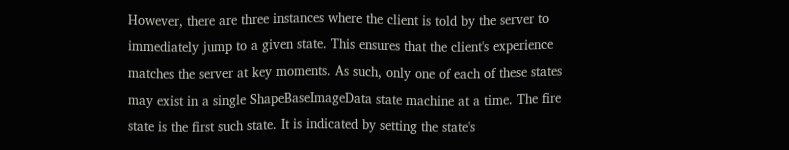However, there are three instances where the client is told by the server to immediately jump to a given state. This ensures that the client's experience matches the server at key moments. As such, only one of each of these states may exist in a single ShapeBaseImageData state machine at a time. The fire state is the first such state. It is indicated by setting the state's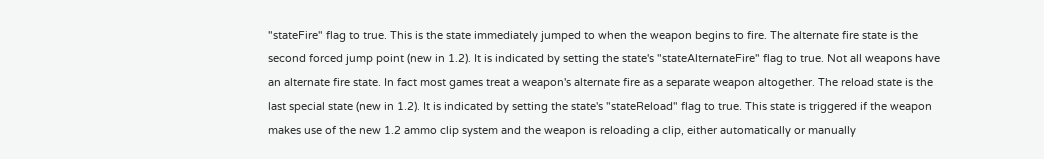"stateFire" flag to true. This is the state immediately jumped to when the weapon begins to fire. The alternate fire state is the second forced jump point (new in 1.2). It is indicated by setting the state's "stateAlternateFire" flag to true. Not all weapons have an alternate fire state. In fact most games treat a weapon's alternate fire as a separate weapon altogether. The reload state is the last special state (new in 1.2). It is indicated by setting the state's "stateReload" flag to true. This state is triggered if the weapon makes use of the new 1.2 ammo clip system and the weapon is reloading a clip, either automatically or manually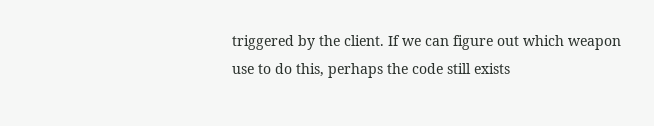triggered by the client. If we can figure out which weapon use to do this, perhaps the code still exists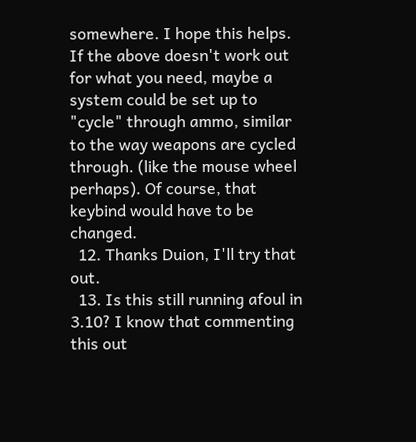somewhere. I hope this helps. If the above doesn't work out for what you need, maybe a system could be set up to "cycle" through ammo, similar to the way weapons are cycled through. (like the mouse wheel perhaps). Of course, that keybind would have to be changed.
  12. Thanks Duion, I'll try that out.
  13. Is this still running afoul in 3.10? I know that commenting this out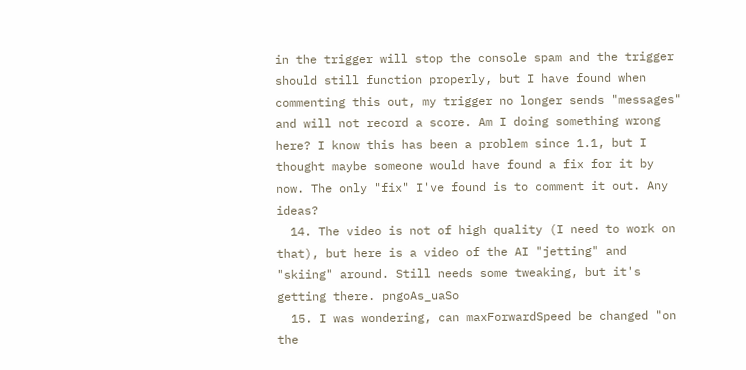in the trigger will stop the console spam and the trigger should still function properly, but I have found when commenting this out, my trigger no longer sends "messages" and will not record a score. Am I doing something wrong here? I know this has been a problem since 1.1, but I thought maybe someone would have found a fix for it by now. The only "fix" I've found is to comment it out. Any ideas?
  14. The video is not of high quality (I need to work on that), but here is a video of the AI "jetting" and "skiing" around. Still needs some tweaking, but it's getting there. pngoAs_uaSo
  15. I was wondering, can maxForwardSpeed be changed "on the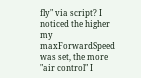fly" via script? I noticed the higher my maxForwardSpeed was set, the more "air control" I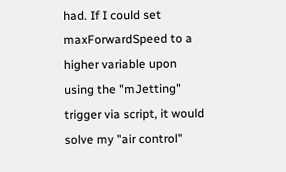had. If I could set maxForwardSpeed to a higher variable upon using the "mJetting" trigger via script, it would solve my "air control"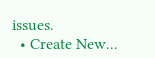issues.
  • Create New...